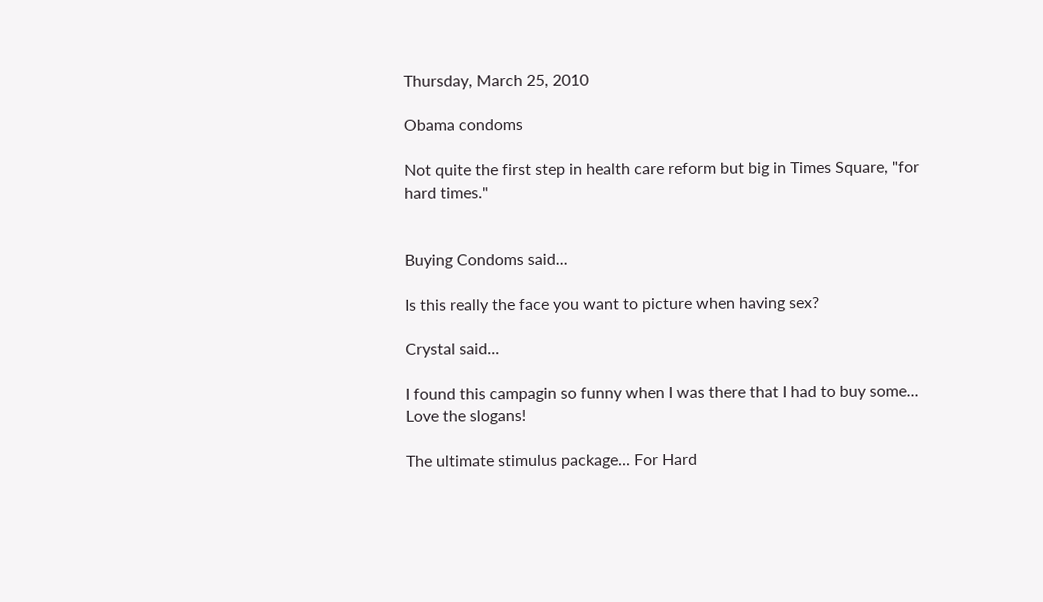Thursday, March 25, 2010

Obama condoms

Not quite the first step in health care reform but big in Times Square, "for hard times."


Buying Condoms said...

Is this really the face you want to picture when having sex?

Crystal said...

I found this campagin so funny when I was there that I had to buy some... Love the slogans!

The ultimate stimulus package... For Hard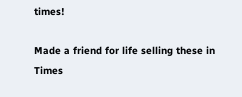times!

Made a friend for life selling these in Times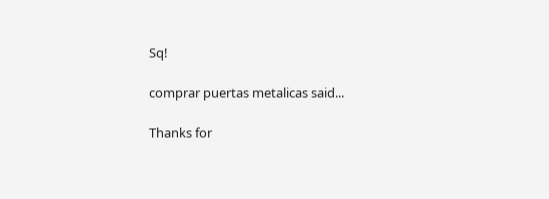Sq!

comprar puertas metalicas said...

Thanks for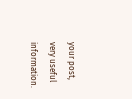your post, very useful information.